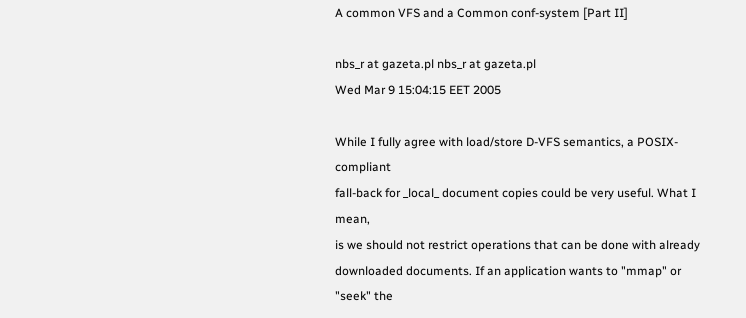A common VFS and a Common conf-system [Part II]

nbs_r at gazeta.pl nbs_r at gazeta.pl
Wed Mar 9 15:04:15 EET 2005

While I fully agree with load/store D-VFS semantics, a POSIX-compliant
fall-back for _local_ document copies could be very useful. What I mean,
is we should not restrict operations that can be done with already
downloaded documents. If an application wants to "mmap" or "seek" the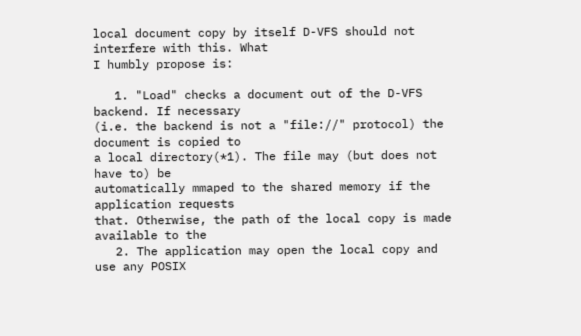local document copy by itself D-VFS should not interfere with this. What
I humbly propose is:

   1. "Load" checks a document out of the D-VFS backend. If necessary
(i.e. the backend is not a "file://" protocol) the document is copied to
a local directory(*1). The file may (but does not have to) be
automatically mmaped to the shared memory if the application requests
that. Otherwise, the path of the local copy is made available to the
   2. The application may open the local copy and use any POSIX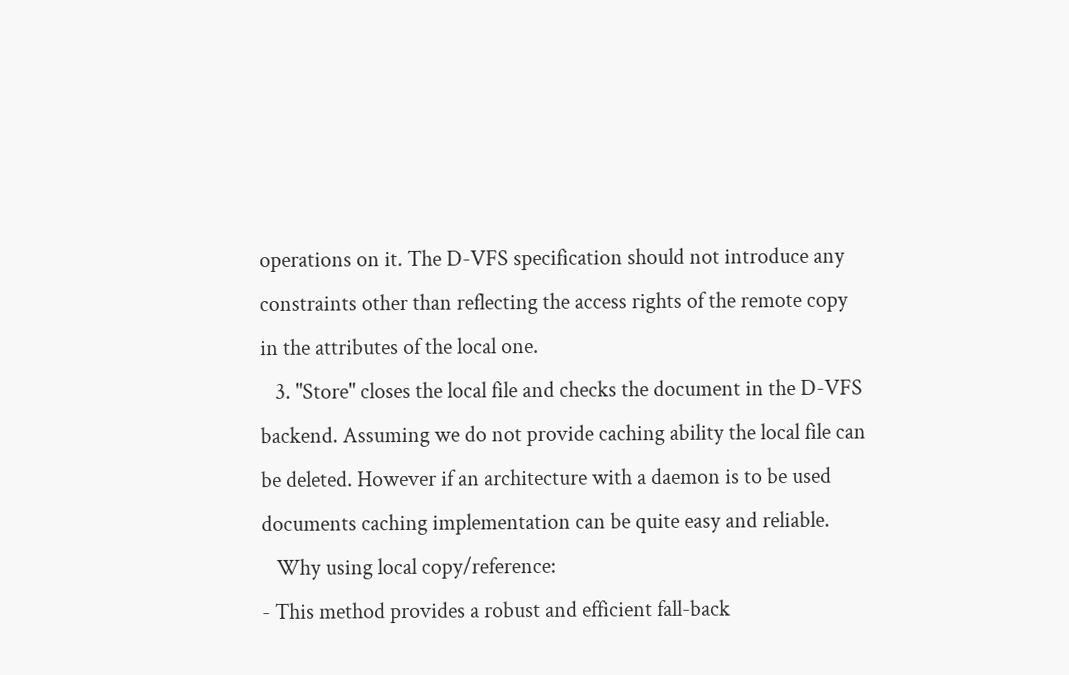operations on it. The D-VFS specification should not introduce any
constraints other than reflecting the access rights of the remote copy
in the attributes of the local one.
   3. "Store" closes the local file and checks the document in the D-VFS
backend. Assuming we do not provide caching ability the local file can
be deleted. However if an architecture with a daemon is to be used
documents caching implementation can be quite easy and reliable.
   Why using local copy/reference:
- This method provides a robust and efficient fall-back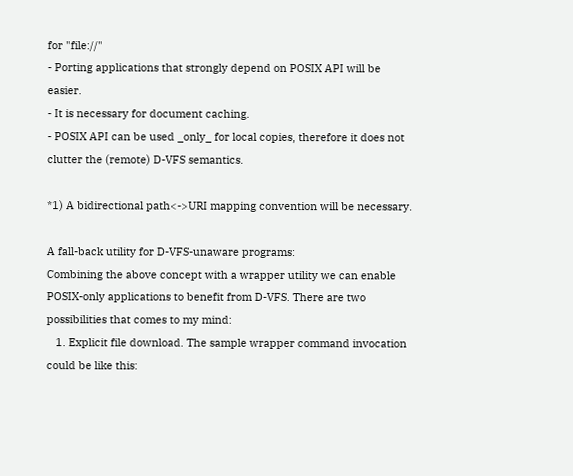for "file://"
- Porting applications that strongly depend on POSIX API will be easier.
- It is necessary for document caching.
- POSIX API can be used _only_ for local copies, therefore it does not
clutter the (remote) D-VFS semantics.

*1) A bidirectional path<->URI mapping convention will be necessary.

A fall-back utility for D-VFS-unaware programs:
Combining the above concept with a wrapper utility we can enable
POSIX-only applications to benefit from D-VFS. There are two
possibilities that comes to my mind:
   1. Explicit file download. The sample wrapper command invocation
could be like this: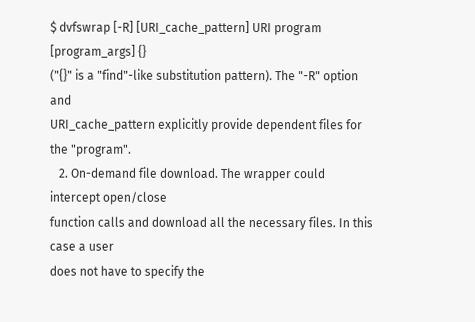$ dvfswrap [-R] [URI_cache_pattern] URI program [program_args] {}
("{}" is a "find"-like substitution pattern). The "-R" option and
URI_cache_pattern explicitly provide dependent files for the "program".
   2. On-demand file download. The wrapper could intercept open/close
function calls and download all the necessary files. In this case a user
does not have to specify the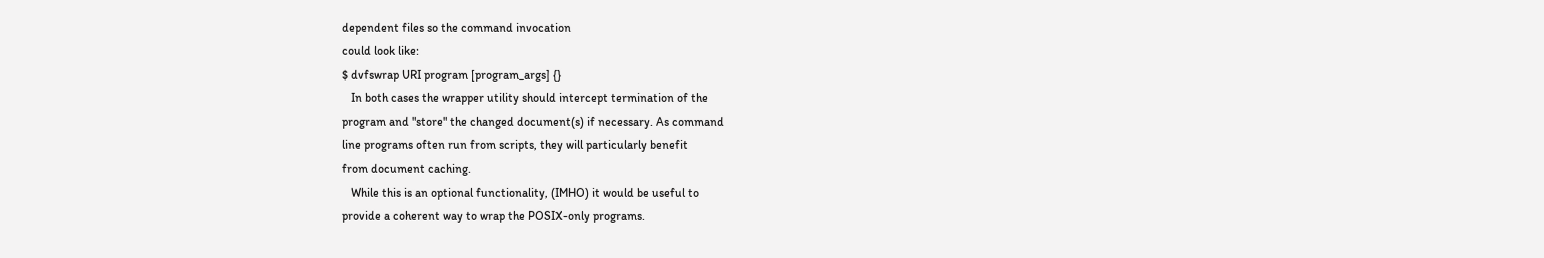dependent files so the command invocation
could look like:
$ dvfswrap URI program [program_args] {}
   In both cases the wrapper utility should intercept termination of the
program and "store" the changed document(s) if necessary. As command
line programs often run from scripts, they will particularly benefit
from document caching.
   While this is an optional functionality, (IMHO) it would be useful to
provide a coherent way to wrap the POSIX-only programs.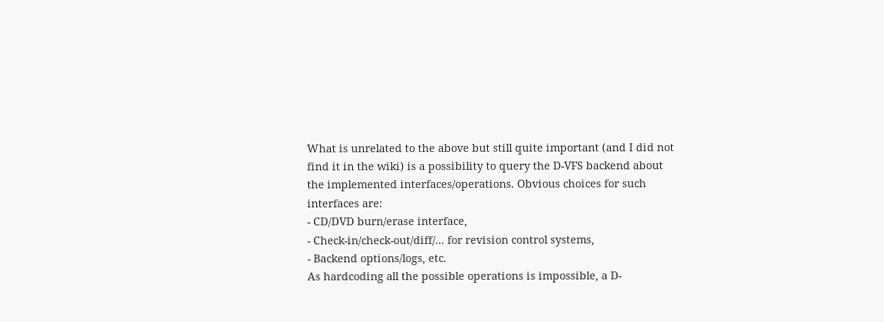What is unrelated to the above but still quite important (and I did not
find it in the wiki) is a possibility to query the D-VFS backend about
the implemented interfaces/operations. Obvious choices for such
interfaces are:
- CD/DVD burn/erase interface,
- Check-in/check-out/diff/... for revision control systems,
- Backend options/logs, etc.
As hardcoding all the possible operations is impossible, a D-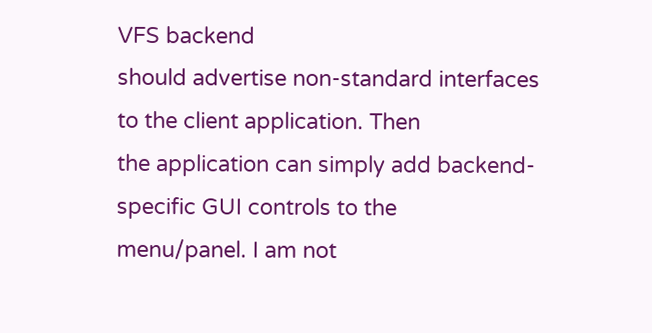VFS backend
should advertise non-standard interfaces to the client application. Then
the application can simply add backend-specific GUI controls to the
menu/panel. I am not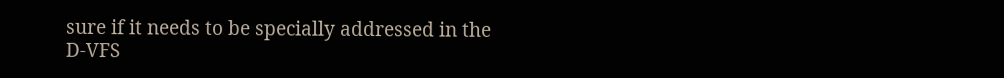sure if it needs to be specially addressed in the
D-VFS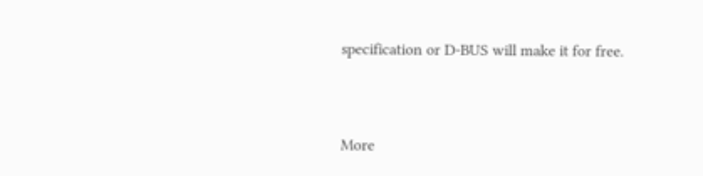specification or D-BUS will make it for free.


More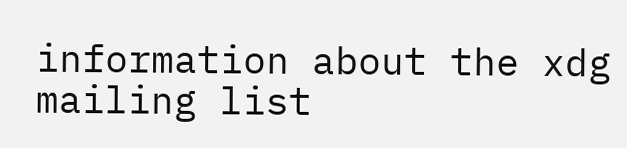information about the xdg mailing list